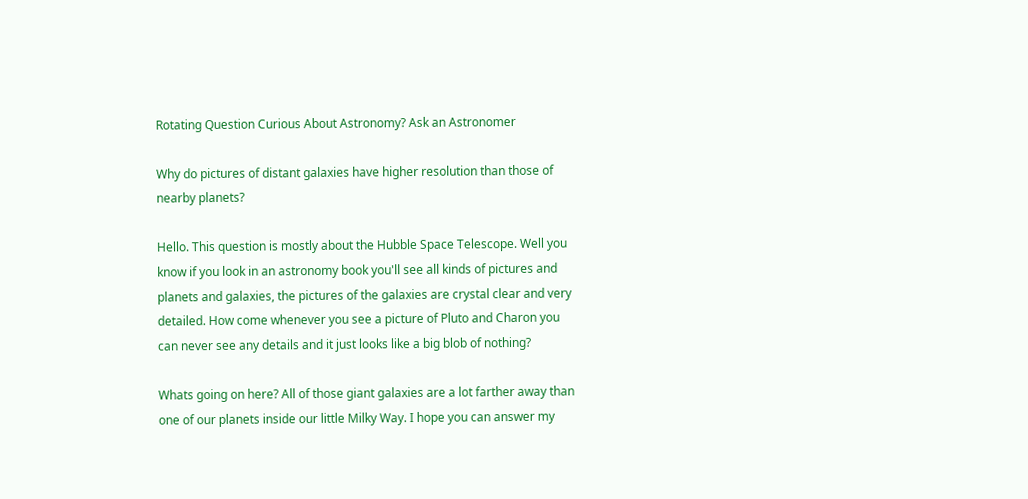Rotating Question Curious About Astronomy? Ask an Astronomer

Why do pictures of distant galaxies have higher resolution than those of nearby planets?

Hello. This question is mostly about the Hubble Space Telescope. Well you know if you look in an astronomy book you'll see all kinds of pictures and planets and galaxies, the pictures of the galaxies are crystal clear and very detailed. How come whenever you see a picture of Pluto and Charon you can never see any details and it just looks like a big blob of nothing?

Whats going on here? All of those giant galaxies are a lot farther away than one of our planets inside our little Milky Way. I hope you can answer my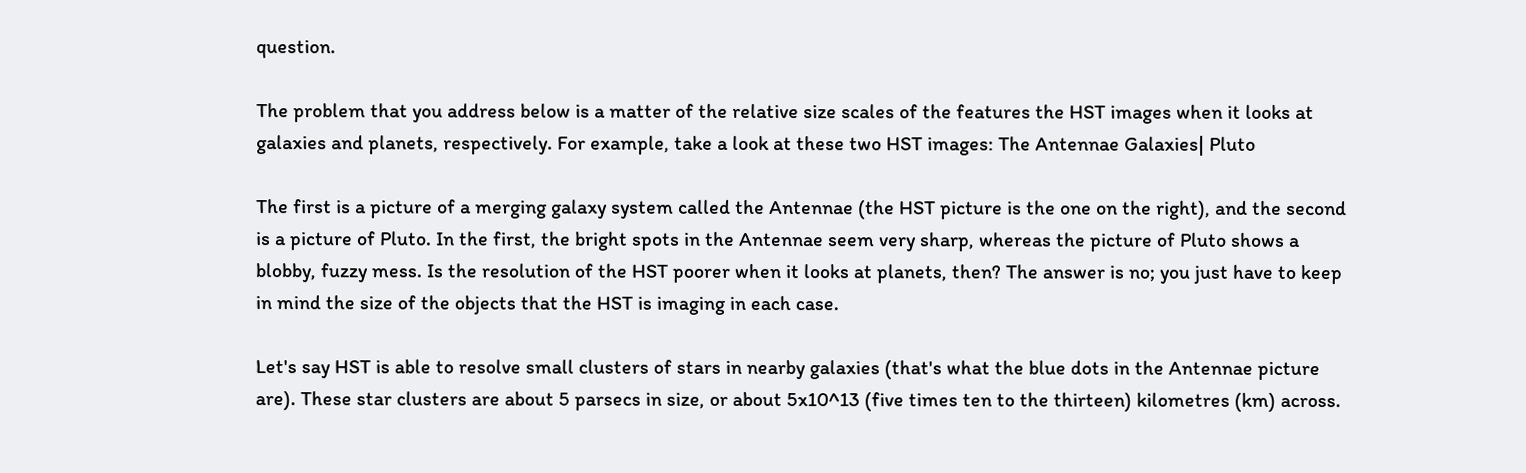question.

The problem that you address below is a matter of the relative size scales of the features the HST images when it looks at galaxies and planets, respectively. For example, take a look at these two HST images: The Antennae Galaxies| Pluto

The first is a picture of a merging galaxy system called the Antennae (the HST picture is the one on the right), and the second is a picture of Pluto. In the first, the bright spots in the Antennae seem very sharp, whereas the picture of Pluto shows a blobby, fuzzy mess. Is the resolution of the HST poorer when it looks at planets, then? The answer is no; you just have to keep in mind the size of the objects that the HST is imaging in each case.

Let's say HST is able to resolve small clusters of stars in nearby galaxies (that's what the blue dots in the Antennae picture are). These star clusters are about 5 parsecs in size, or about 5x10^13 (five times ten to the thirteen) kilometres (km) across.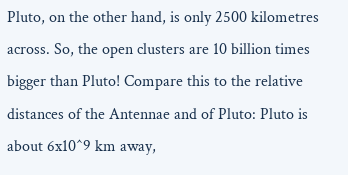Pluto, on the other hand, is only 2500 kilometres across. So, the open clusters are 10 billion times bigger than Pluto! Compare this to the relative distances of the Antennae and of Pluto: Pluto is about 6x10^9 km away,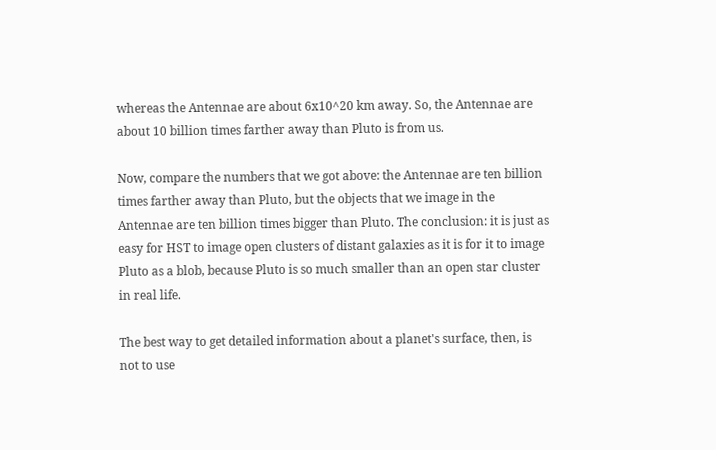whereas the Antennae are about 6x10^20 km away. So, the Antennae are about 10 billion times farther away than Pluto is from us.

Now, compare the numbers that we got above: the Antennae are ten billion times farther away than Pluto, but the objects that we image in the Antennae are ten billion times bigger than Pluto. The conclusion: it is just as easy for HST to image open clusters of distant galaxies as it is for it to image Pluto as a blob, because Pluto is so much smaller than an open star cluster in real life.

The best way to get detailed information about a planet's surface, then, is not to use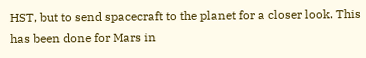HST, but to send spacecraft to the planet for a closer look. This has been done for Mars in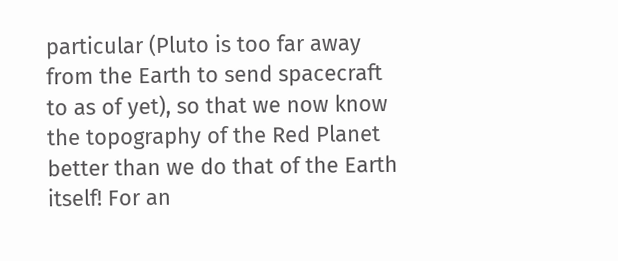particular (Pluto is too far away from the Earth to send spacecraft to as of yet), so that we now know the topography of the Red Planet better than we do that of the Earth itself! For an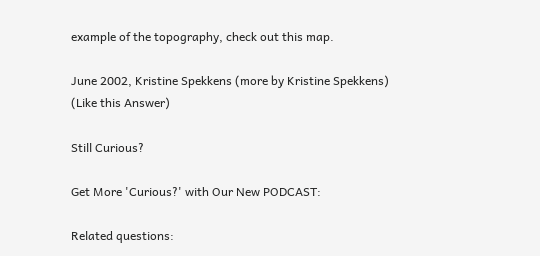example of the topography, check out this map.

June 2002, Kristine Spekkens (more by Kristine Spekkens) (Like this Answer)

Still Curious?

Get More 'Curious?' with Our New PODCAST:

Related questions: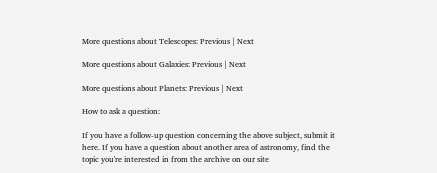More questions about Telescopes: Previous | Next

More questions about Galaxies: Previous | Next

More questions about Planets: Previous | Next

How to ask a question:

If you have a follow-up question concerning the above subject, submit it here. If you have a question about another area of astronomy, find the topic you're interested in from the archive on our site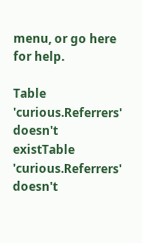menu, or go here for help.

Table 'curious.Referrers' doesn't existTable 'curious.Referrers' doesn't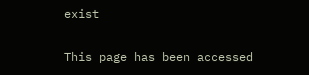exist

This page has been accessed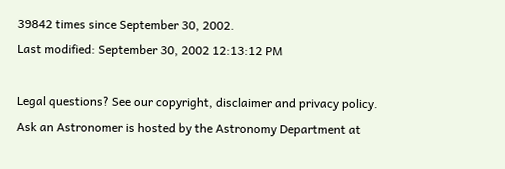39842 times since September 30, 2002.
Last modified: September 30, 2002 12:13:12 PM

Legal questions? See our copyright, disclaimer and privacy policy.
Ask an Astronomer is hosted by the Astronomy Department at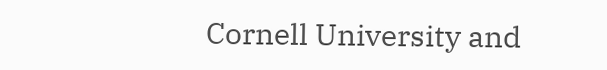Cornell University and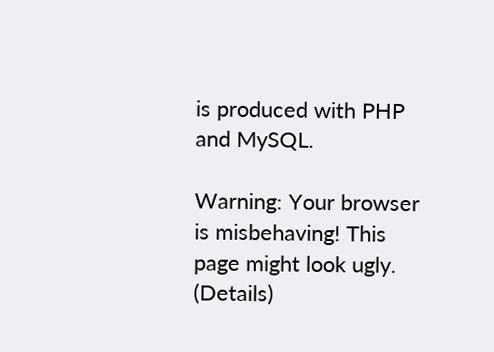is produced with PHP and MySQL.

Warning: Your browser is misbehaving! This page might look ugly. (Details)